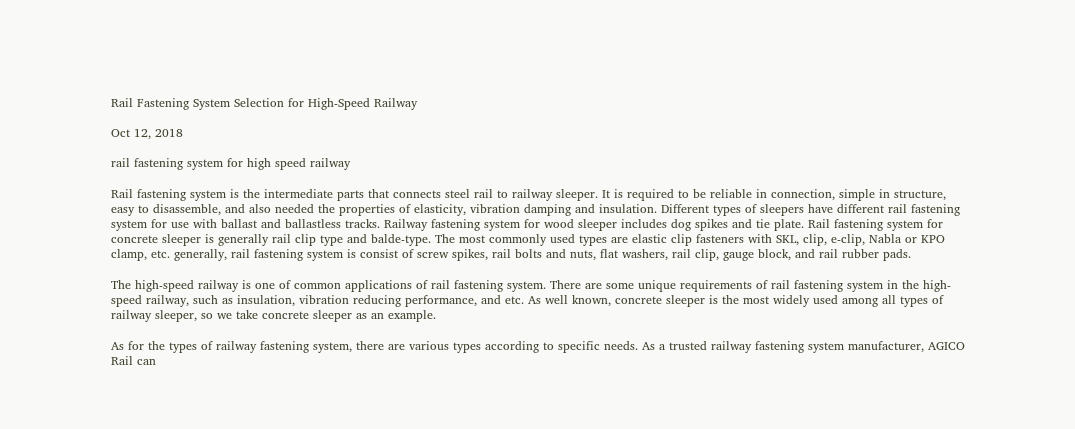Rail Fastening System Selection for High-Speed Railway

Oct 12, 2018

rail fastening system for high speed railway

Rail fastening system is the intermediate parts that connects steel rail to railway sleeper. It is required to be reliable in connection, simple in structure, easy to disassemble, and also needed the properties of elasticity, vibration damping and insulation. Different types of sleepers have different rail fastening system for use with ballast and ballastless tracks. Railway fastening system for wood sleeper includes dog spikes and tie plate. Rail fastening system for concrete sleeper is generally rail clip type and balde-type. The most commonly used types are elastic clip fasteners with SKL, clip, e-clip, Nabla or KPO clamp, etc. generally, rail fastening system is consist of screw spikes, rail bolts and nuts, flat washers, rail clip, gauge block, and rail rubber pads.

The high-speed railway is one of common applications of rail fastening system. There are some unique requirements of rail fastening system in the high-speed railway, such as insulation, vibration reducing performance, and etc. As well known, concrete sleeper is the most widely used among all types of railway sleeper, so we take concrete sleeper as an example.

As for the types of railway fastening system, there are various types according to specific needs. As a trusted railway fastening system manufacturer, AGICO Rail can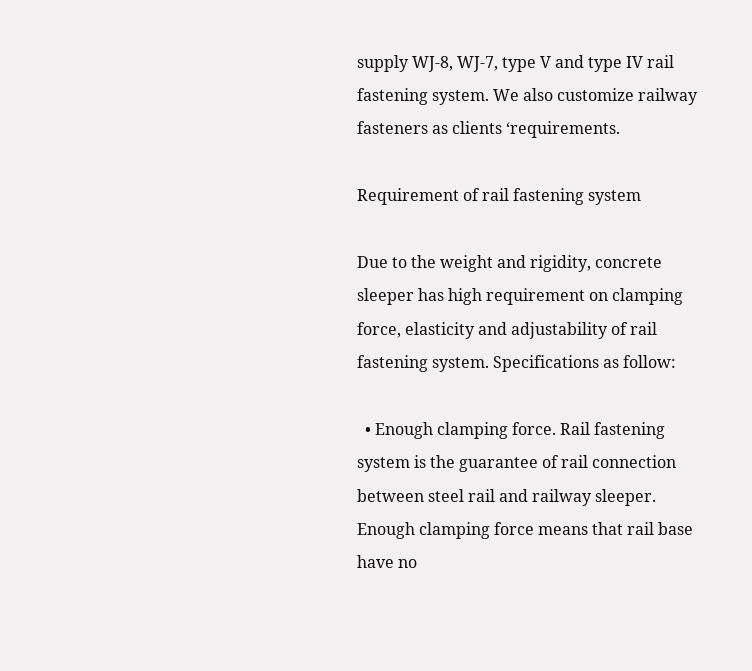supply WJ-8, WJ-7, type V and type IV rail fastening system. We also customize railway fasteners as clients ‘requirements.

Requirement of rail fastening system

Due to the weight and rigidity, concrete sleeper has high requirement on clamping force, elasticity and adjustability of rail fastening system. Specifications as follow:

  • Enough clamping force. Rail fastening system is the guarantee of rail connection between steel rail and railway sleeper. Enough clamping force means that rail base have no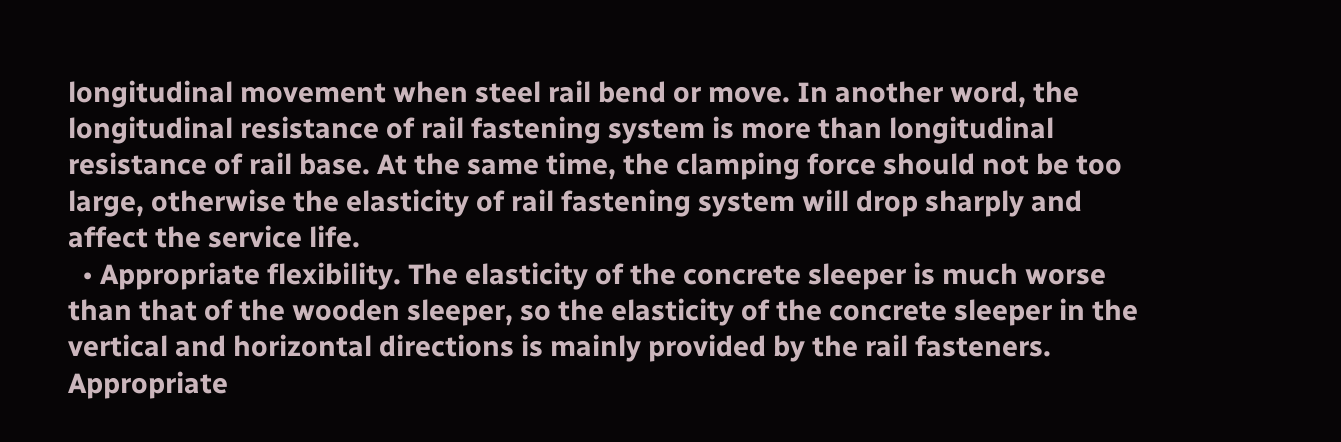longitudinal movement when steel rail bend or move. In another word, the longitudinal resistance of rail fastening system is more than longitudinal resistance of rail base. At the same time, the clamping force should not be too large, otherwise the elasticity of rail fastening system will drop sharply and affect the service life.
  • Appropriate flexibility. The elasticity of the concrete sleeper is much worse than that of the wooden sleeper, so the elasticity of the concrete sleeper in the vertical and horizontal directions is mainly provided by the rail fasteners. Appropriate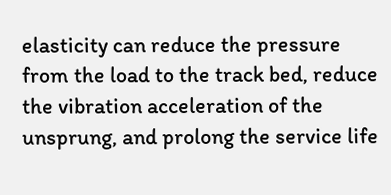elasticity can reduce the pressure from the load to the track bed, reduce the vibration acceleration of the unsprung, and prolong the service life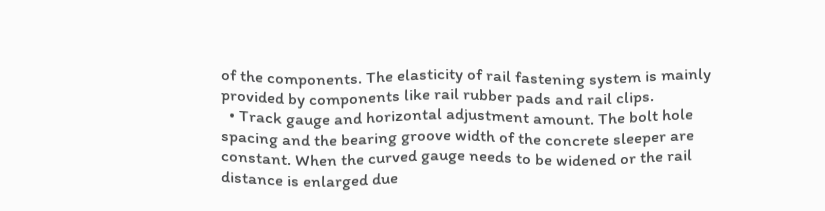of the components. The elasticity of rail fastening system is mainly provided by components like rail rubber pads and rail clips.
  • Track gauge and horizontal adjustment amount. The bolt hole spacing and the bearing groove width of the concrete sleeper are constant. When the curved gauge needs to be widened or the rail distance is enlarged due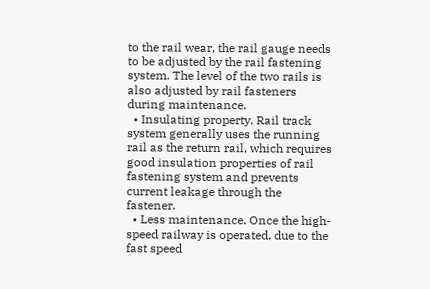to the rail wear, the rail gauge needs to be adjusted by the rail fastening system. The level of the two rails is also adjusted by rail fasteners during maintenance.
  • Insulating property. Rail track system generally uses the running rail as the return rail, which requires good insulation properties of rail fastening system and prevents current leakage through the fastener.
  • Less maintenance. Once the high-speed railway is operated, due to the fast speed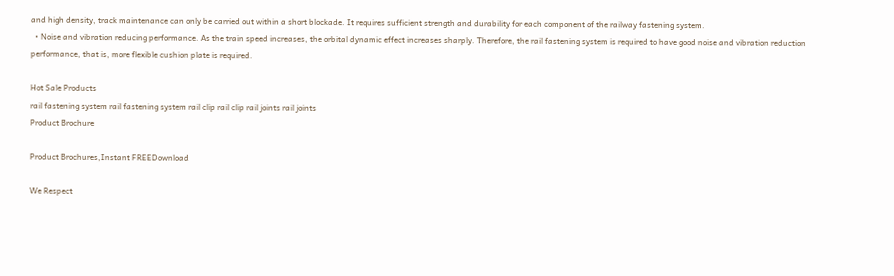and high density, track maintenance can only be carried out within a short blockade. It requires sufficient strength and durability for each component of the railway fastening system.
  • Noise and vibration reducing performance. As the train speed increases, the orbital dynamic effect increases sharply. Therefore, the rail fastening system is required to have good noise and vibration reduction performance, that is, more flexible cushion plate is required.

Hot Sale Products
rail fastening system rail fastening system rail clip rail clip rail joints rail joints
Product Brochure

Product Brochures,Instant FREEDownload

We Respect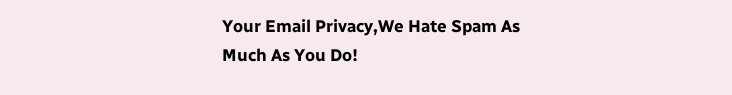Your Email Privacy,We Hate Spam As Much As You Do!